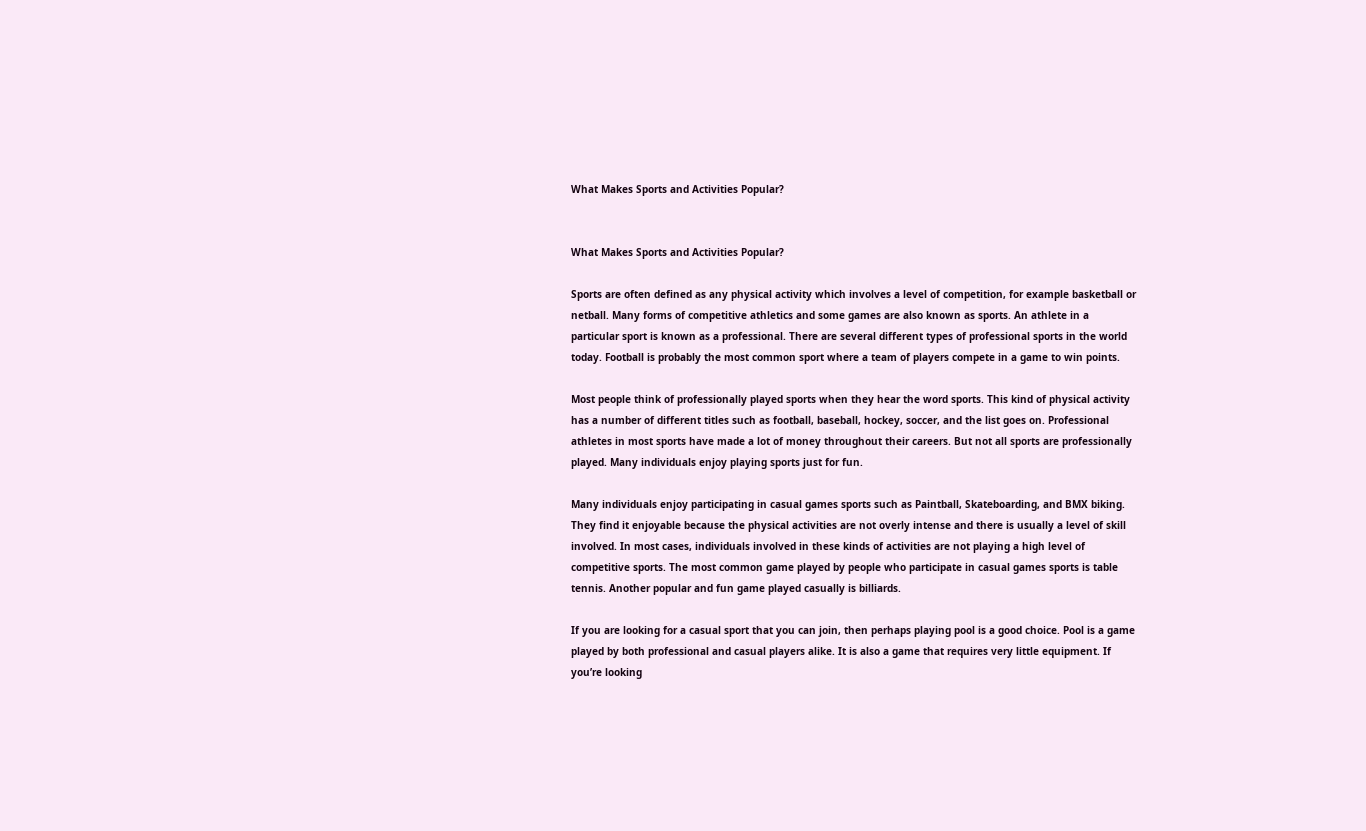What Makes Sports and Activities Popular?


What Makes Sports and Activities Popular?

Sports are often defined as any physical activity which involves a level of competition, for example basketball or netball. Many forms of competitive athletics and some games are also known as sports. An athlete in a particular sport is known as a professional. There are several different types of professional sports in the world today. Football is probably the most common sport where a team of players compete in a game to win points.

Most people think of professionally played sports when they hear the word sports. This kind of physical activity has a number of different titles such as football, baseball, hockey, soccer, and the list goes on. Professional athletes in most sports have made a lot of money throughout their careers. But not all sports are professionally played. Many individuals enjoy playing sports just for fun.

Many individuals enjoy participating in casual games sports such as Paintball, Skateboarding, and BMX biking. They find it enjoyable because the physical activities are not overly intense and there is usually a level of skill involved. In most cases, individuals involved in these kinds of activities are not playing a high level of competitive sports. The most common game played by people who participate in casual games sports is table tennis. Another popular and fun game played casually is billiards.

If you are looking for a casual sport that you can join, then perhaps playing pool is a good choice. Pool is a game played by both professional and casual players alike. It is also a game that requires very little equipment. If you’re looking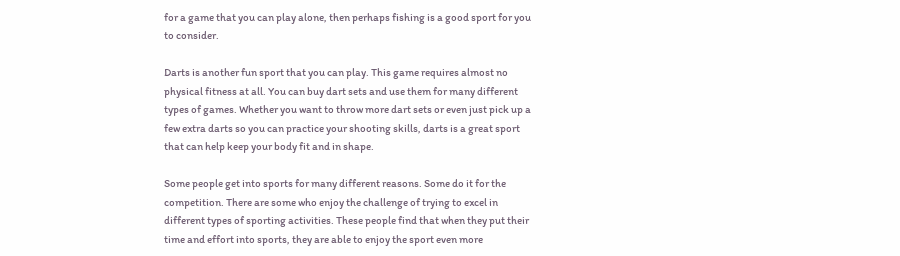for a game that you can play alone, then perhaps fishing is a good sport for you to consider.

Darts is another fun sport that you can play. This game requires almost no physical fitness at all. You can buy dart sets and use them for many different types of games. Whether you want to throw more dart sets or even just pick up a few extra darts so you can practice your shooting skills, darts is a great sport that can help keep your body fit and in shape.

Some people get into sports for many different reasons. Some do it for the competition. There are some who enjoy the challenge of trying to excel in different types of sporting activities. These people find that when they put their time and effort into sports, they are able to enjoy the sport even more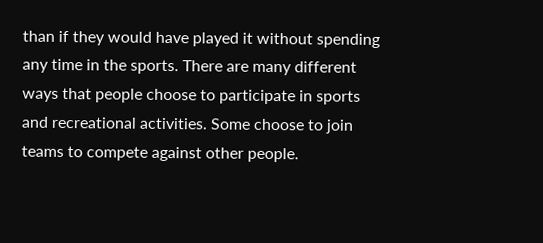than if they would have played it without spending any time in the sports. There are many different ways that people choose to participate in sports and recreational activities. Some choose to join teams to compete against other people.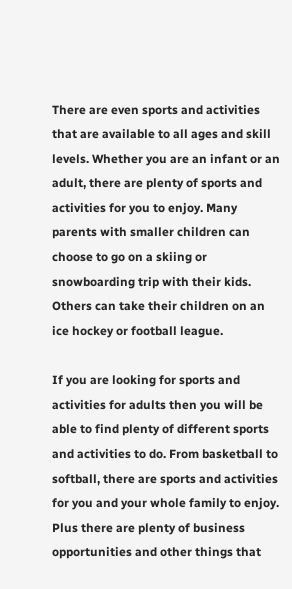There are even sports and activities that are available to all ages and skill levels. Whether you are an infant or an adult, there are plenty of sports and activities for you to enjoy. Many parents with smaller children can choose to go on a skiing or snowboarding trip with their kids. Others can take their children on an ice hockey or football league.

If you are looking for sports and activities for adults then you will be able to find plenty of different sports and activities to do. From basketball to softball, there are sports and activities for you and your whole family to enjoy. Plus there are plenty of business opportunities and other things that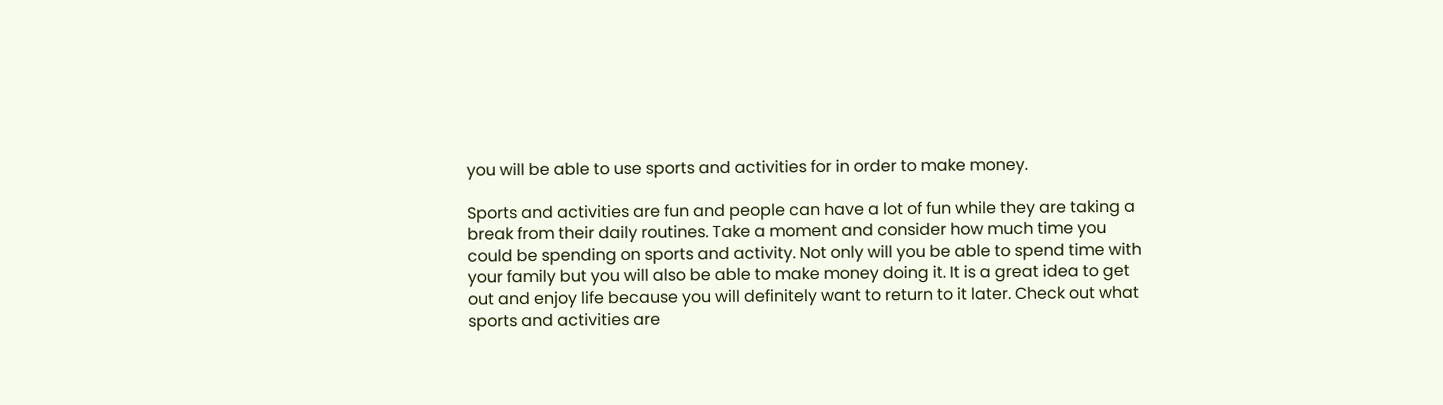you will be able to use sports and activities for in order to make money.

Sports and activities are fun and people can have a lot of fun while they are taking a break from their daily routines. Take a moment and consider how much time you could be spending on sports and activity. Not only will you be able to spend time with your family but you will also be able to make money doing it. It is a great idea to get out and enjoy life because you will definitely want to return to it later. Check out what sports and activities are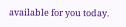available for you today.